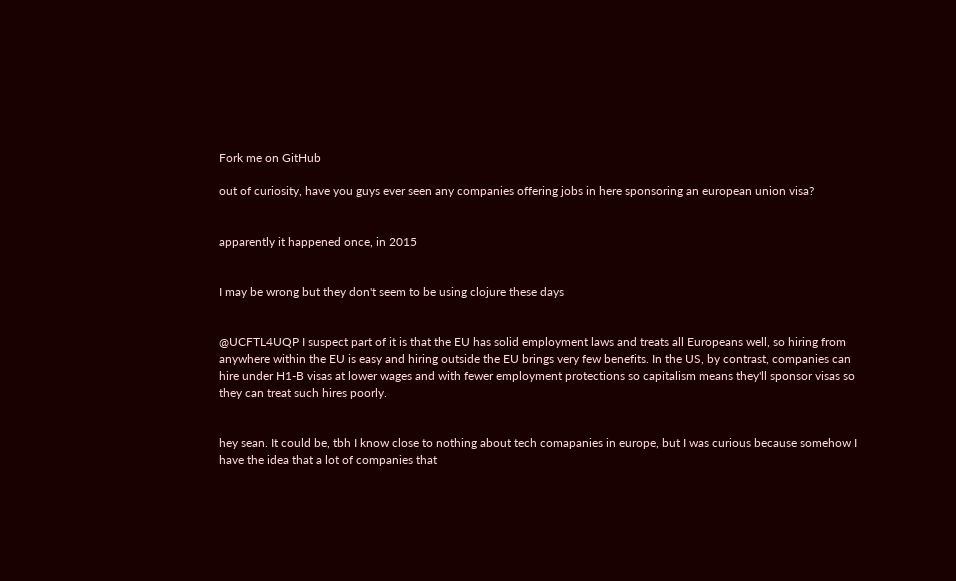Fork me on GitHub

out of curiosity, have you guys ever seen any companies offering jobs in here sponsoring an european union visa?


apparently it happened once, in 2015


I may be wrong but they don't seem to be using clojure these days


@UCFTL4UQP I suspect part of it is that the EU has solid employment laws and treats all Europeans well, so hiring from anywhere within the EU is easy and hiring outside the EU brings very few benefits. In the US, by contrast, companies can hire under H1-B visas at lower wages and with fewer employment protections so capitalism means they'll sponsor visas so they can treat such hires poorly.


hey sean. It could be, tbh I know close to nothing about tech comapanies in europe, but I was curious because somehow I have the idea that a lot of companies that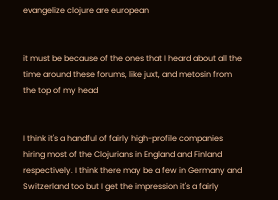evangelize clojure are european


it must be because of the ones that I heard about all the time around these forums, like juxt, and metosin from the top of my head


I think it's a handful of fairly high-profile companies hiring most of the Clojurians in England and Finland respectively. I think there may be a few in Germany and Switzerland too but I get the impression it's a fairly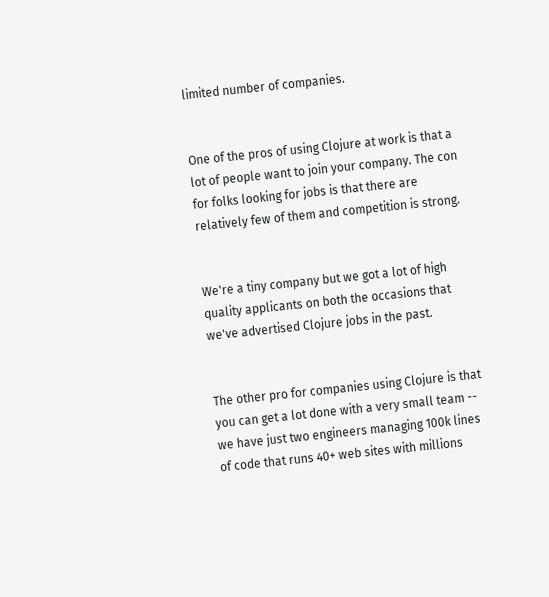limited number of companies.


One of the pros of using Clojure at work is that a lot of people want to join your company. The con for folks looking for jobs is that there are relatively few of them and competition is strong.


We're a tiny company but we got a lot of high quality applicants on both the occasions that we've advertised Clojure jobs in the past.


The other pro for companies using Clojure is that you can get a lot done with a very small team -- we have just two engineers managing 100k lines of code that runs 40+ web sites with millions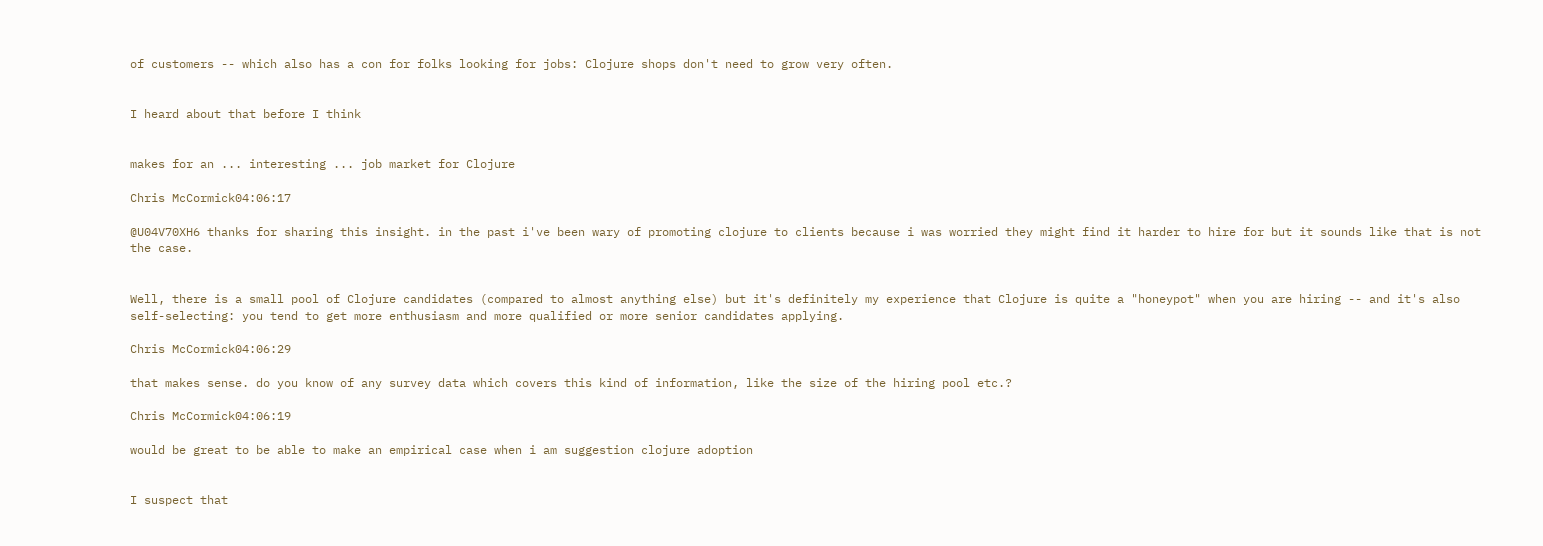of customers -- which also has a con for folks looking for jobs: Clojure shops don't need to grow very often.


I heard about that before I think


makes for an ... interesting ... job market for Clojure

Chris McCormick04:06:17

@U04V70XH6 thanks for sharing this insight. in the past i've been wary of promoting clojure to clients because i was worried they might find it harder to hire for but it sounds like that is not the case.


Well, there is a small pool of Clojure candidates (compared to almost anything else) but it's definitely my experience that Clojure is quite a "honeypot" when you are hiring -- and it's also self-selecting: you tend to get more enthusiasm and more qualified or more senior candidates applying.

Chris McCormick04:06:29

that makes sense. do you know of any survey data which covers this kind of information, like the size of the hiring pool etc.?

Chris McCormick04:06:19

would be great to be able to make an empirical case when i am suggestion clojure adoption


I suspect that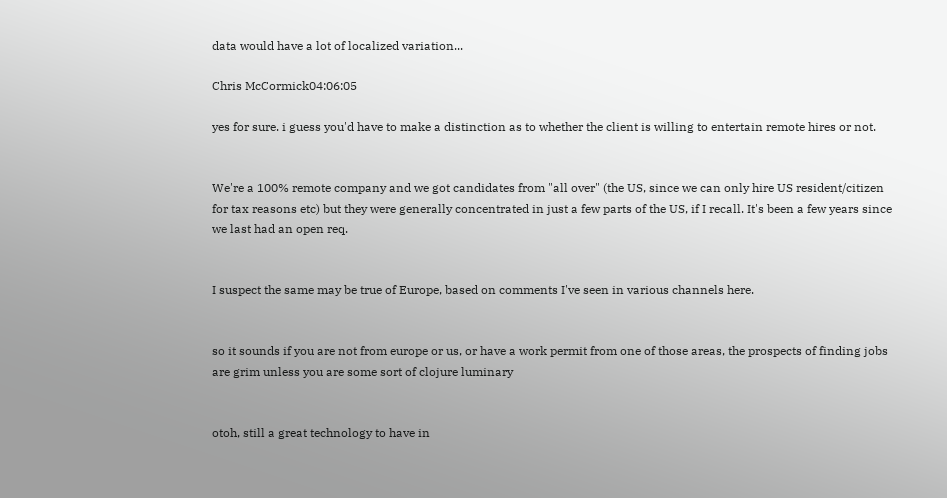data would have a lot of localized variation...

Chris McCormick04:06:05

yes for sure. i guess you'd have to make a distinction as to whether the client is willing to entertain remote hires or not.


We're a 100% remote company and we got candidates from "all over" (the US, since we can only hire US resident/citizen for tax reasons etc) but they were generally concentrated in just a few parts of the US, if I recall. It's been a few years since we last had an open req.


I suspect the same may be true of Europe, based on comments I've seen in various channels here.


so it sounds if you are not from europe or us, or have a work permit from one of those areas, the prospects of finding jobs are grim unless you are some sort of clojure luminary


otoh, still a great technology to have in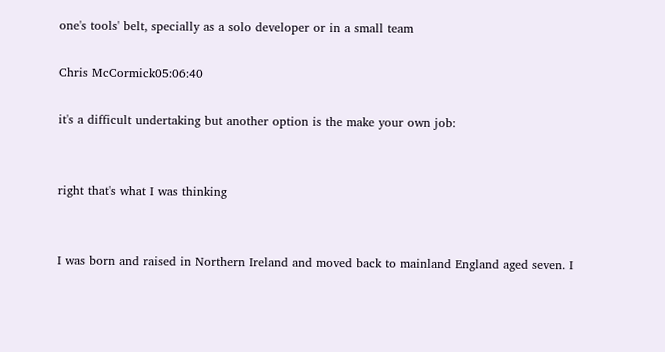one's tools' belt, specially as a solo developer or in a small team

Chris McCormick05:06:40

it's a difficult undertaking but another option is the make your own job:


right that's what I was thinking


I was born and raised in Northern Ireland and moved back to mainland England aged seven. I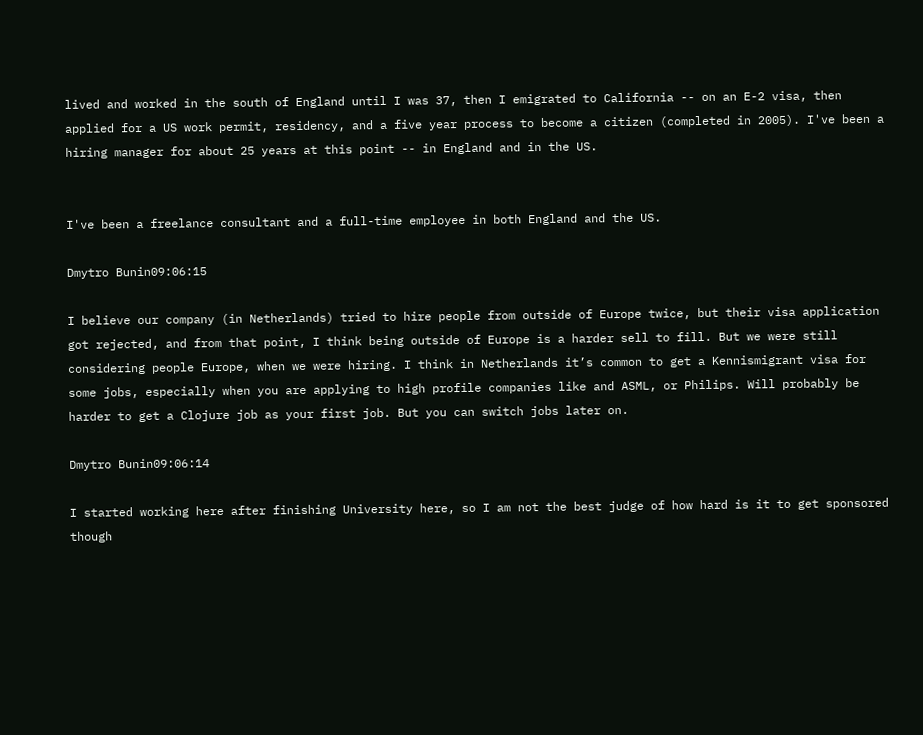lived and worked in the south of England until I was 37, then I emigrated to California -- on an E-2 visa, then applied for a US work permit, residency, and a five year process to become a citizen (completed in 2005). I've been a hiring manager for about 25 years at this point -- in England and in the US.


I've been a freelance consultant and a full-time employee in both England and the US.

Dmytro Bunin09:06:15

I believe our company (in Netherlands) tried to hire people from outside of Europe twice, but their visa application got rejected, and from that point, I think being outside of Europe is a harder sell to fill. But we were still considering people Europe, when we were hiring. I think in Netherlands it’s common to get a Kennismigrant visa for some jobs, especially when you are applying to high profile companies like and ASML, or Philips. Will probably be harder to get a Clojure job as your first job. But you can switch jobs later on.

Dmytro Bunin09:06:14

I started working here after finishing University here, so I am not the best judge of how hard is it to get sponsored though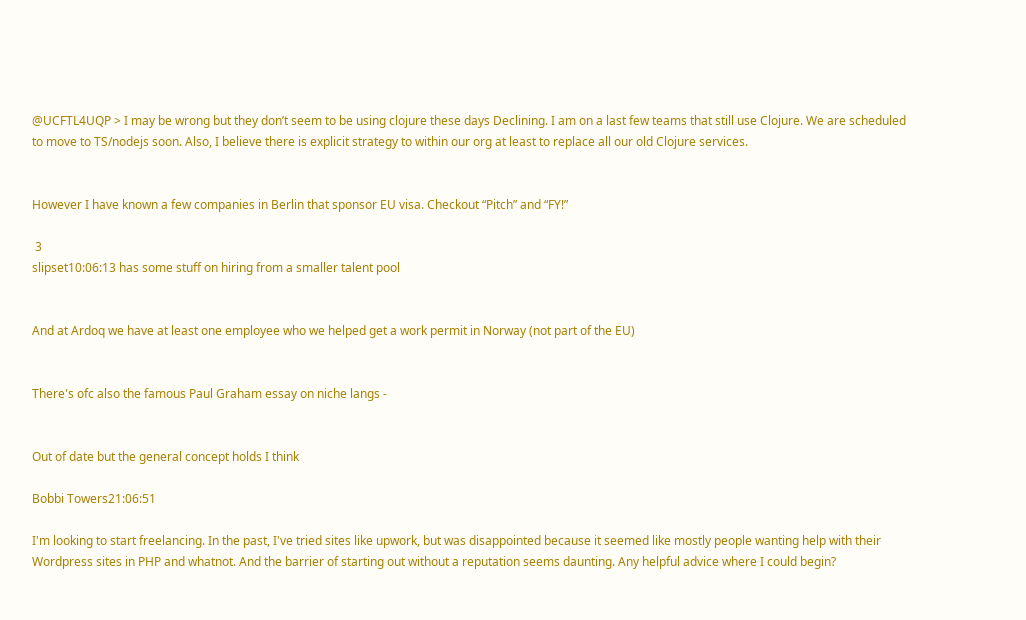@UCFTL4UQP > I may be wrong but they don’t seem to be using clojure these days Declining. I am on a last few teams that still use Clojure. We are scheduled to move to TS/nodejs soon. Also, I believe there is explicit strategy to within our org at least to replace all our old Clojure services.


However I have known a few companies in Berlin that sponsor EU visa. Checkout “Pitch” and “FY!”

 3
slipset10:06:13 has some stuff on hiring from a smaller talent pool


And at Ardoq we have at least one employee who we helped get a work permit in Norway (not part of the EU)


There's ofc also the famous Paul Graham essay on niche langs -


Out of date but the general concept holds I think

Bobbi Towers21:06:51

I'm looking to start freelancing. In the past, I've tried sites like upwork, but was disappointed because it seemed like mostly people wanting help with their Wordpress sites in PHP and whatnot. And the barrier of starting out without a reputation seems daunting. Any helpful advice where I could begin?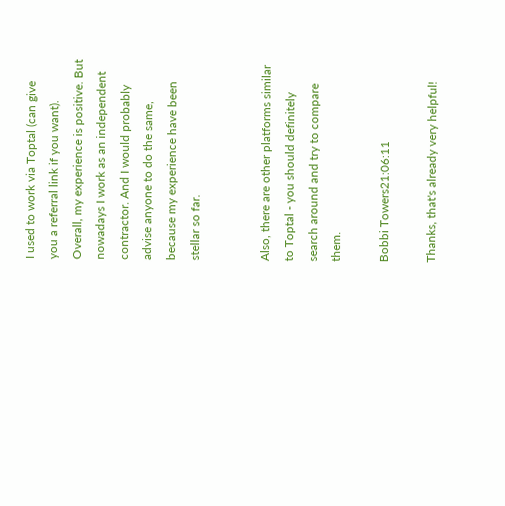I used to work via Toptal (can give you a referral link if you want). Overall, my experience is positive. But nowadays I work as an independent contractor. And I would probably advise anyone to do the same, because my experience have been stellar so far.


Also, there are other platforms similar to Toptal - you should definitely search around and try to compare them.

Bobbi Towers21:06:11

Thanks, that's already very helpful!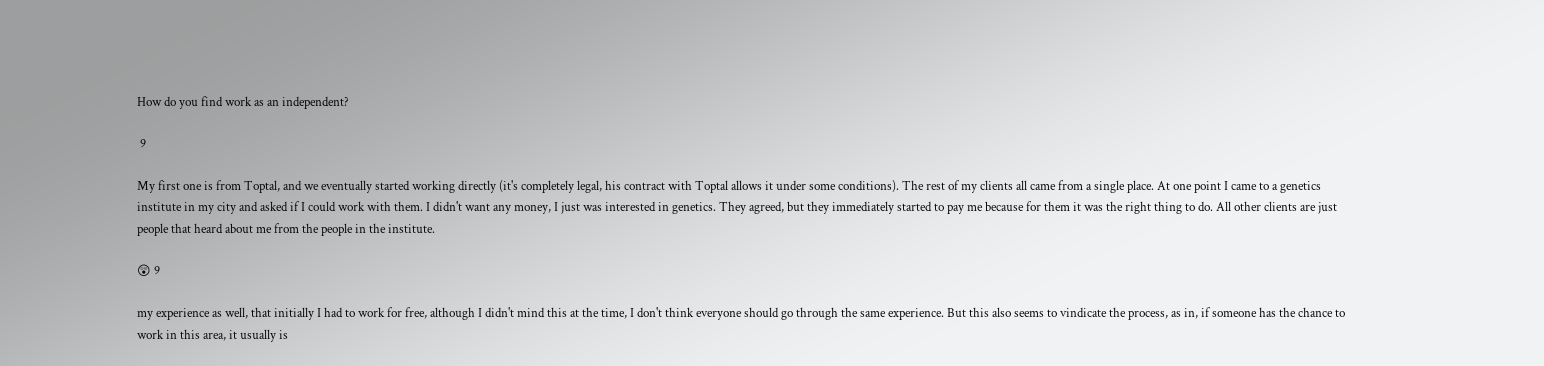How do you find work as an independent?

 9

My first one is from Toptal, and we eventually started working directly (it's completely legal, his contract with Toptal allows it under some conditions). The rest of my clients all came from a single place. At one point I came to a genetics institute in my city and asked if I could work with them. I didn't want any money, I just was interested in genetics. They agreed, but they immediately started to pay me because for them it was the right thing to do. All other clients are just people that heard about me from the people in the institute.

😲 9

my experience as well, that initially I had to work for free, although I didn't mind this at the time, I don't think everyone should go through the same experience. But this also seems to vindicate the process, as in, if someone has the chance to work in this area, it usually is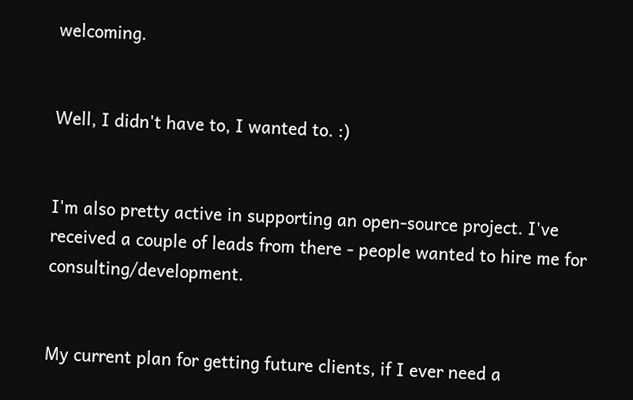welcoming.


Well, I didn't have to, I wanted to. :)


I'm also pretty active in supporting an open-source project. I've received a couple of leads from there - people wanted to hire me for consulting/development.


My current plan for getting future clients, if I ever need a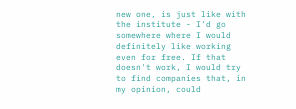new one, is just like with the institute - I'd go somewhere where I would definitely like working even for free. If that doesn't work, I would try to find companies that, in my opinion, could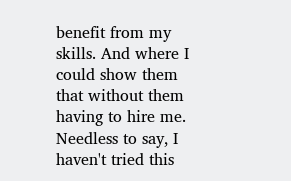benefit from my skills. And where I could show them that without them having to hire me. Needless to say, I haven't tried this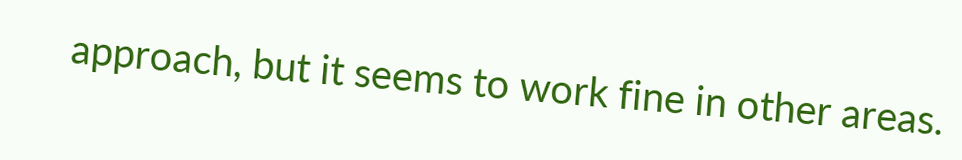approach, but it seems to work fine in other areas.